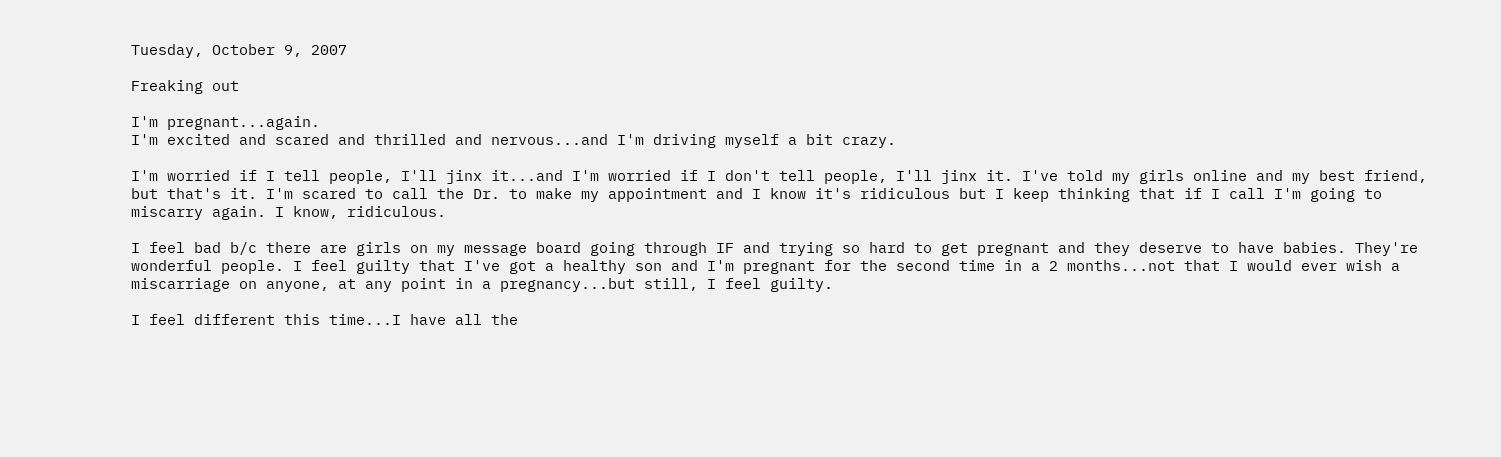Tuesday, October 9, 2007

Freaking out

I'm pregnant...again.
I'm excited and scared and thrilled and nervous...and I'm driving myself a bit crazy.

I'm worried if I tell people, I'll jinx it...and I'm worried if I don't tell people, I'll jinx it. I've told my girls online and my best friend, but that's it. I'm scared to call the Dr. to make my appointment and I know it's ridiculous but I keep thinking that if I call I'm going to miscarry again. I know, ridiculous.

I feel bad b/c there are girls on my message board going through IF and trying so hard to get pregnant and they deserve to have babies. They're wonderful people. I feel guilty that I've got a healthy son and I'm pregnant for the second time in a 2 months...not that I would ever wish a miscarriage on anyone, at any point in a pregnancy...but still, I feel guilty.

I feel different this time...I have all the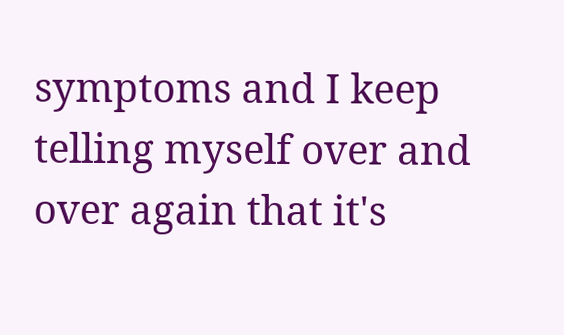symptoms and I keep telling myself over and over again that it's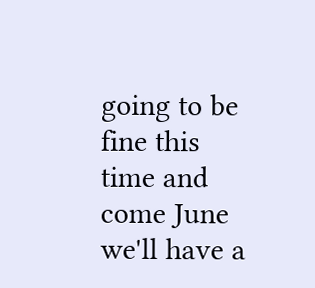going to be fine this time and come June we'll have a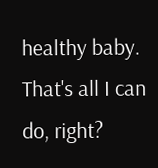healthy baby. That's all I can do, right?